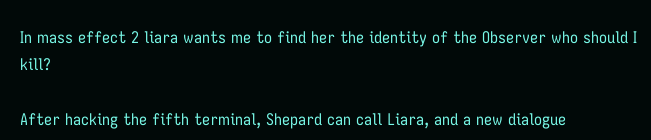In mass effect 2 liara wants me to find her the identity of the Observer who should I kill?

After hacking the fifth terminal, Shepard can call Liara, and a new dialogue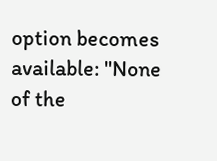option becomes available: "None of the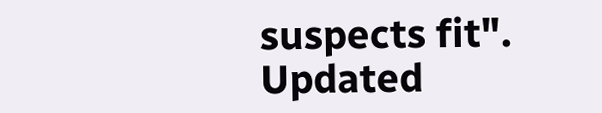suspects fit".
Updated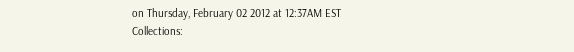on Thursday, February 02 2012 at 12:37AM EST
Collections: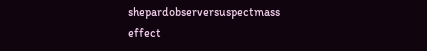shepardobserversuspectmass effect